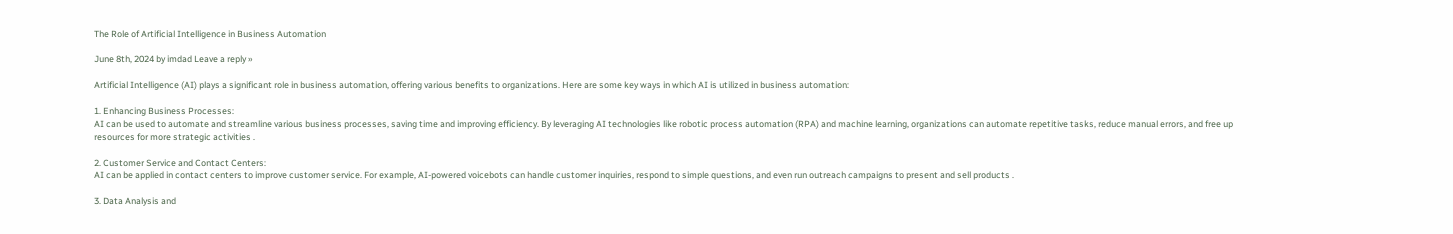The Role of Artificial Intelligence in Business Automation

June 8th, 2024 by imdad Leave a reply »

Artificial Intelligence (AI) plays a significant role in business automation, offering various benefits to organizations. Here are some key ways in which AI is utilized in business automation:

1. Enhancing Business Processes:
AI can be used to automate and streamline various business processes, saving time and improving efficiency. By leveraging AI technologies like robotic process automation (RPA) and machine learning, organizations can automate repetitive tasks, reduce manual errors, and free up resources for more strategic activities .

2. Customer Service and Contact Centers:
AI can be applied in contact centers to improve customer service. For example, AI-powered voicebots can handle customer inquiries, respond to simple questions, and even run outreach campaigns to present and sell products .

3. Data Analysis and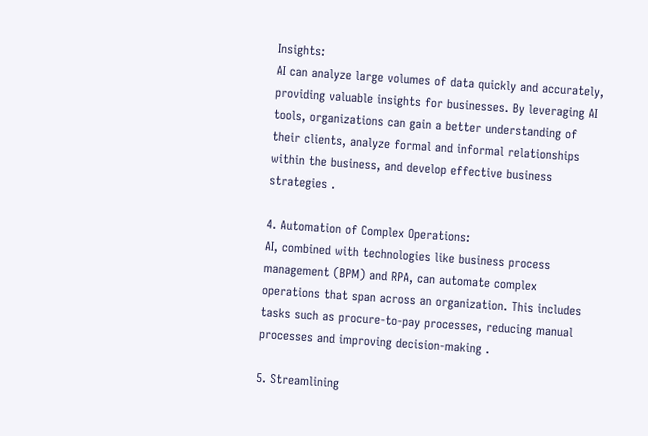Insights:
AI can analyze large volumes of data quickly and accurately, providing valuable insights for businesses. By leveraging AI tools, organizations can gain a better understanding of their clients, analyze formal and informal relationships within the business, and develop effective business strategies .

4. Automation of Complex Operations:
AI, combined with technologies like business process management (BPM) and RPA, can automate complex operations that span across an organization. This includes tasks such as procure-to-pay processes, reducing manual processes and improving decision-making .

5. Streamlining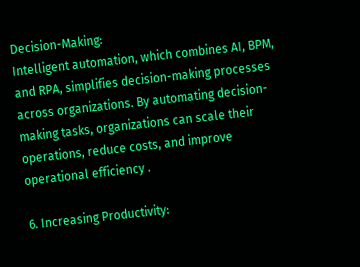Decision-Making:
Intelligent automation, which combines AI, BPM, and RPA, simplifies decision-making processes across organizations. By automating decision-making tasks, organizations can scale their operations, reduce costs, and improve operational efficiency .

6. Increasing Productivity: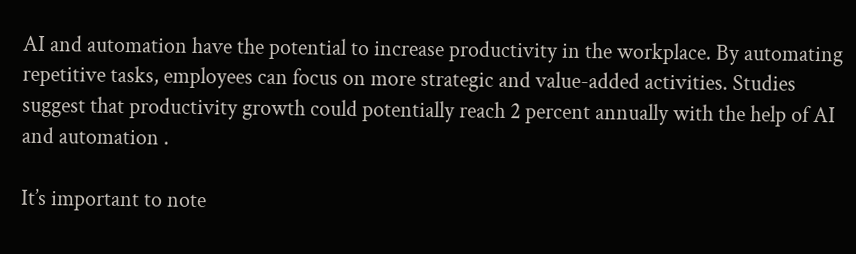AI and automation have the potential to increase productivity in the workplace. By automating repetitive tasks, employees can focus on more strategic and value-added activities. Studies suggest that productivity growth could potentially reach 2 percent annually with the help of AI and automation .

It’s important to note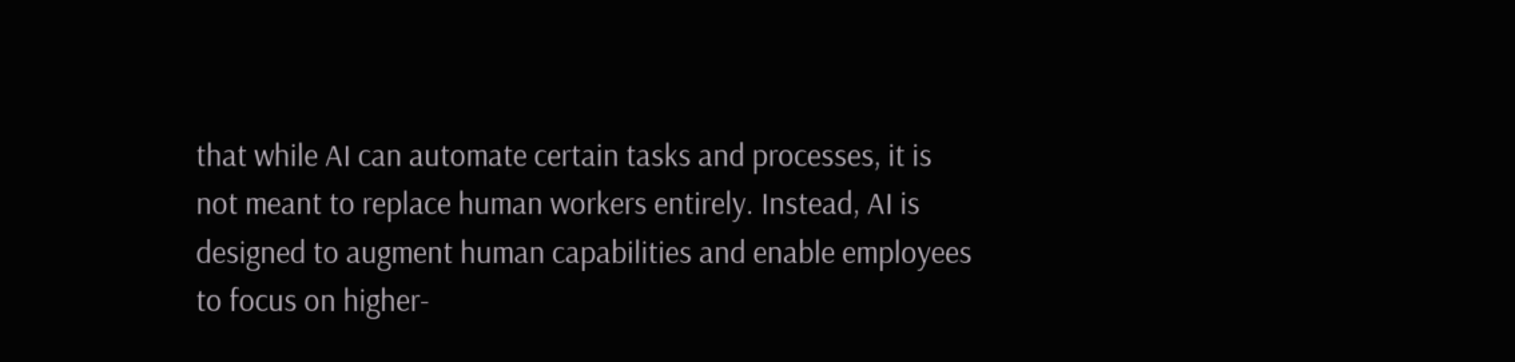that while AI can automate certain tasks and processes, it is not meant to replace human workers entirely. Instead, AI is designed to augment human capabilities and enable employees to focus on higher-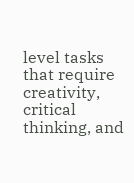level tasks that require creativity, critical thinking, and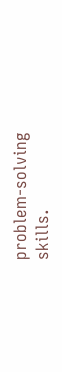problem-solving skills.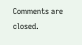Comments are closed.